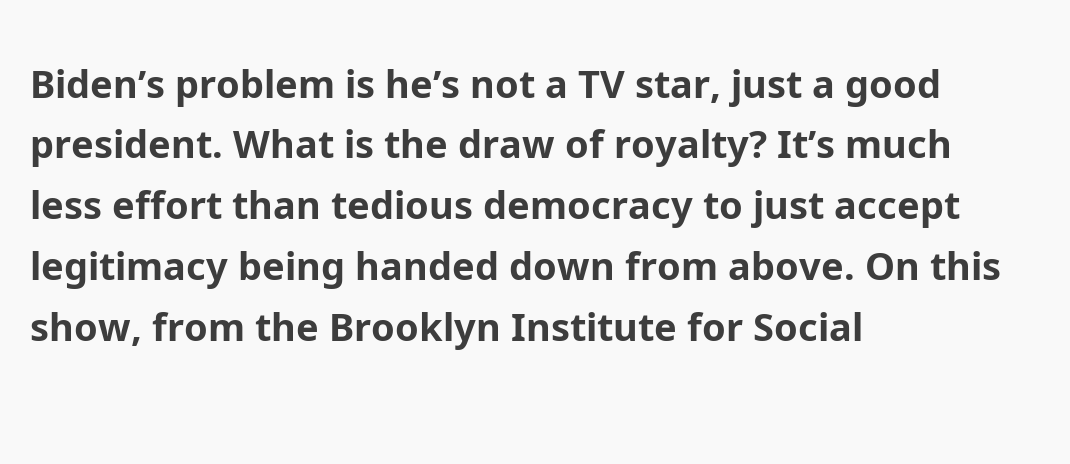Biden’s problem is he’s not a TV star, just a good president. What is the draw of royalty? It’s much less effort than tedious democracy to just accept legitimacy being handed down from above. On this show, from the Brooklyn Institute for Social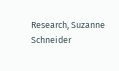Research, Suzanne Schneider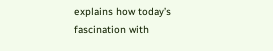explains how today’s fascination with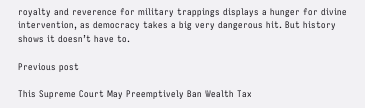royalty and reverence for military trappings displays a hunger for divine intervention, as democracy takes a big very dangerous hit. But history shows it doesn’t have to.

Previous post

This Supreme Court May Preemptively Ban Wealth Tax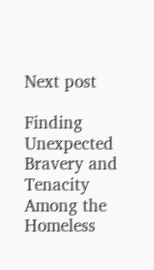Next post

Finding Unexpected Bravery and Tenacity Among the Homeless